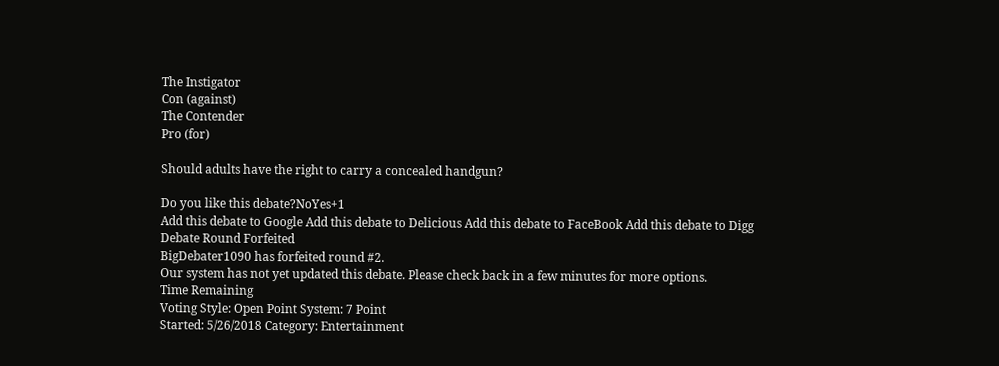The Instigator
Con (against)
The Contender
Pro (for)

Should adults have the right to carry a concealed handgun?

Do you like this debate?NoYes+1
Add this debate to Google Add this debate to Delicious Add this debate to FaceBook Add this debate to Digg
Debate Round Forfeited
BigDebater1090 has forfeited round #2.
Our system has not yet updated this debate. Please check back in a few minutes for more options.
Time Remaining
Voting Style: Open Point System: 7 Point
Started: 5/26/2018 Category: Entertainment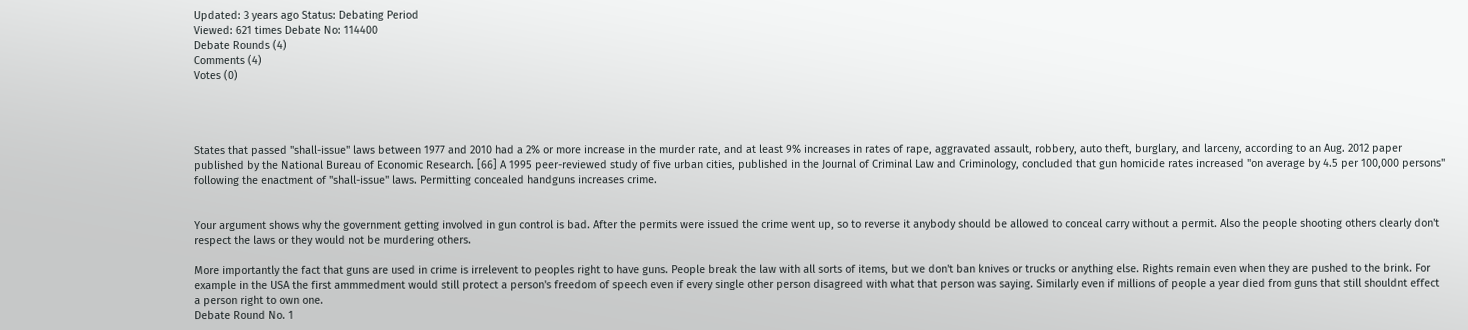Updated: 3 years ago Status: Debating Period
Viewed: 621 times Debate No: 114400
Debate Rounds (4)
Comments (4)
Votes (0)




States that passed "shall-issue" laws between 1977 and 2010 had a 2% or more increase in the murder rate, and at least 9% increases in rates of rape, aggravated assault, robbery, auto theft, burglary, and larceny, according to an Aug. 2012 paper published by the National Bureau of Economic Research. [66] A 1995 peer-reviewed study of five urban cities, published in the Journal of Criminal Law and Criminology, concluded that gun homicide rates increased "on average by 4.5 per 100,000 persons" following the enactment of "shall-issue" laws. Permitting concealed handguns increases crime.


Your argument shows why the government getting involved in gun control is bad. After the permits were issued the crime went up, so to reverse it anybody should be allowed to conceal carry without a permit. Also the people shooting others clearly don't respect the laws or they would not be murdering others.

More importantly the fact that guns are used in crime is irrelevent to peoples right to have guns. People break the law with all sorts of items, but we don't ban knives or trucks or anything else. Rights remain even when they are pushed to the brink. For example in the USA the first ammmedment would still protect a person's freedom of speech even if every single other person disagreed with what that person was saying. Similarly even if millions of people a year died from guns that still shouldnt effect a person right to own one.
Debate Round No. 1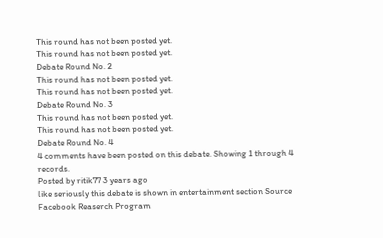This round has not been posted yet.
This round has not been posted yet.
Debate Round No. 2
This round has not been posted yet.
This round has not been posted yet.
Debate Round No. 3
This round has not been posted yet.
This round has not been posted yet.
Debate Round No. 4
4 comments have been posted on this debate. Showing 1 through 4 records.
Posted by ritik77 3 years ago
like seriously this debate is shown in entertainment section Source Facebook Reaserch Program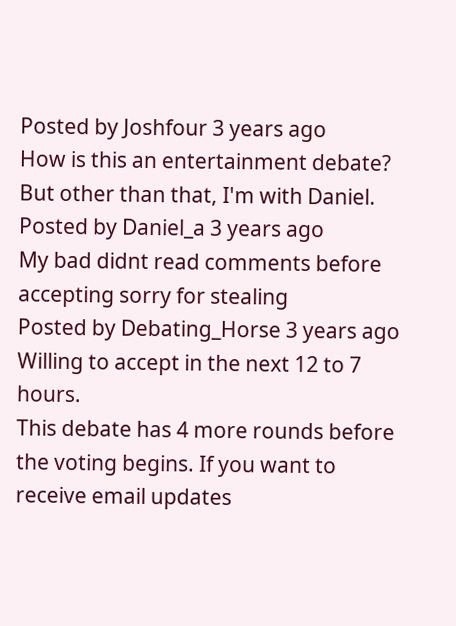Posted by Joshfour 3 years ago
How is this an entertainment debate? But other than that, I'm with Daniel.
Posted by Daniel_a 3 years ago
My bad didnt read comments before accepting sorry for stealing
Posted by Debating_Horse 3 years ago
Willing to accept in the next 12 to 7 hours.
This debate has 4 more rounds before the voting begins. If you want to receive email updates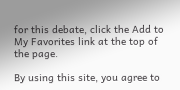for this debate, click the Add to My Favorites link at the top of the page.

By using this site, you agree to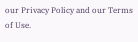our Privacy Policy and our Terms of Use.